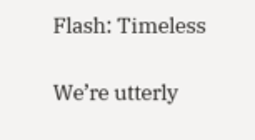Flash: Timeless

We’re utterly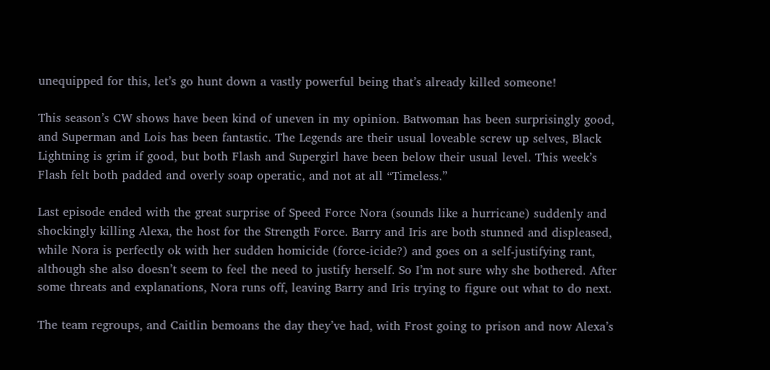unequipped for this, let’s go hunt down a vastly powerful being that’s already killed someone!

This season’s CW shows have been kind of uneven in my opinion. Batwoman has been surprisingly good, and Superman and Lois has been fantastic. The Legends are their usual loveable screw up selves, Black Lightning is grim if good, but both Flash and Supergirl have been below their usual level. This week’s Flash felt both padded and overly soap operatic, and not at all “Timeless.”

Last episode ended with the great surprise of Speed Force Nora (sounds like a hurricane) suddenly and shockingly killing Alexa, the host for the Strength Force. Barry and Iris are both stunned and displeased, while Nora is perfectly ok with her sudden homicide (force-icide?) and goes on a self-justifying rant, although she also doesn’t seem to feel the need to justify herself. So I’m not sure why she bothered. After some threats and explanations, Nora runs off, leaving Barry and Iris trying to figure out what to do next.

The team regroups, and Caitlin bemoans the day they’ve had, with Frost going to prison and now Alexa’s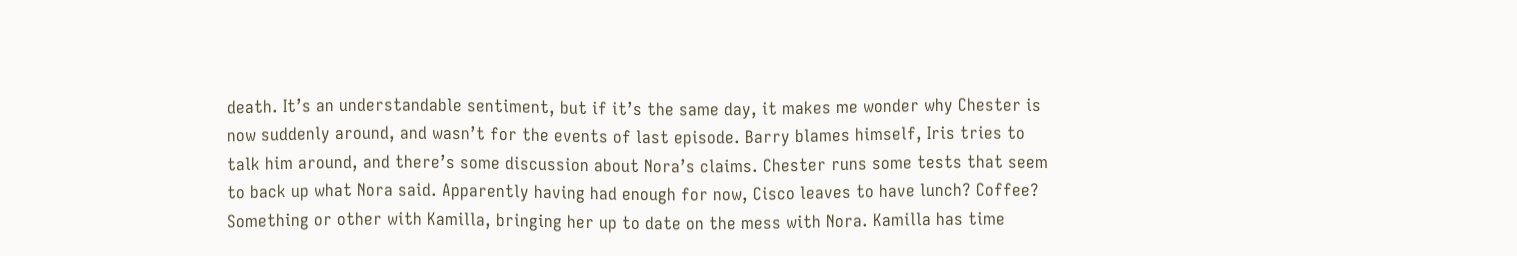death. It’s an understandable sentiment, but if it’s the same day, it makes me wonder why Chester is now suddenly around, and wasn’t for the events of last episode. Barry blames himself, Iris tries to talk him around, and there’s some discussion about Nora’s claims. Chester runs some tests that seem to back up what Nora said. Apparently having had enough for now, Cisco leaves to have lunch? Coffee? Something or other with Kamilla, bringing her up to date on the mess with Nora. Kamilla has time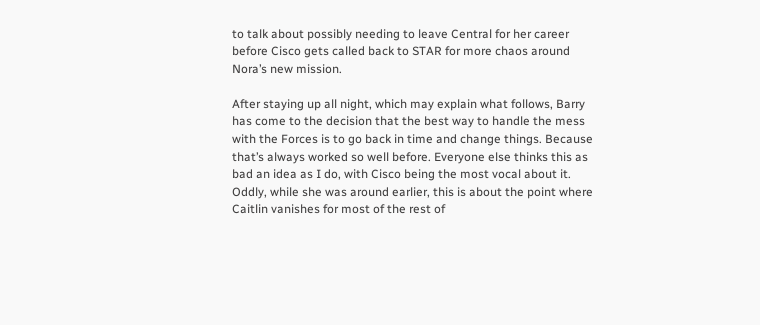to talk about possibly needing to leave Central for her career before Cisco gets called back to STAR for more chaos around Nora’s new mission.

After staying up all night, which may explain what follows, Barry has come to the decision that the best way to handle the mess with the Forces is to go back in time and change things. Because that’s always worked so well before. Everyone else thinks this as bad an idea as I do, with Cisco being the most vocal about it. Oddly, while she was around earlier, this is about the point where Caitlin vanishes for most of the rest of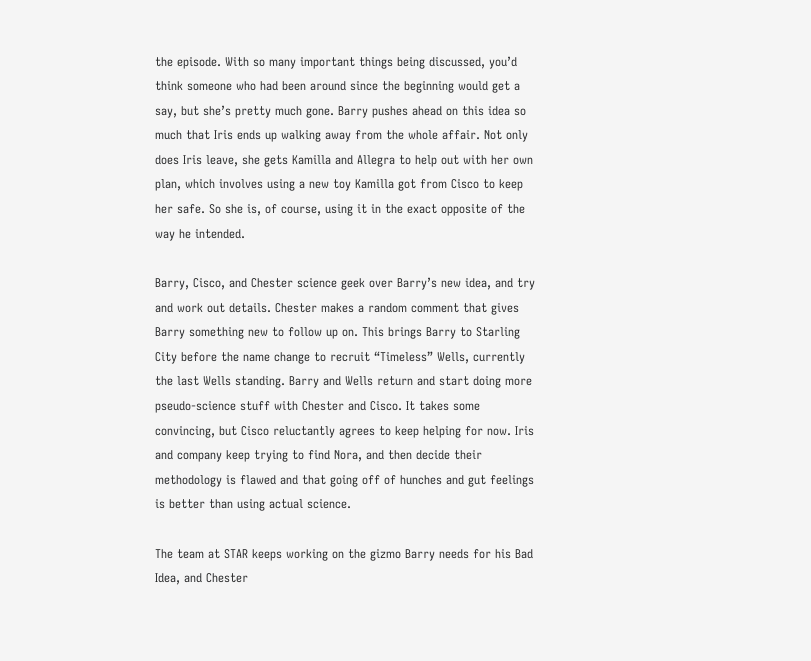the episode. With so many important things being discussed, you’d think someone who had been around since the beginning would get a say, but she’s pretty much gone. Barry pushes ahead on this idea so much that Iris ends up walking away from the whole affair. Not only does Iris leave, she gets Kamilla and Allegra to help out with her own plan, which involves using a new toy Kamilla got from Cisco to keep her safe. So she is, of course, using it in the exact opposite of the way he intended.

Barry, Cisco, and Chester science geek over Barry’s new idea, and try and work out details. Chester makes a random comment that gives Barry something new to follow up on. This brings Barry to Starling City before the name change to recruit “Timeless” Wells, currently the last Wells standing. Barry and Wells return and start doing more pseudo-science stuff with Chester and Cisco. It takes some convincing, but Cisco reluctantly agrees to keep helping for now. Iris and company keep trying to find Nora, and then decide their methodology is flawed and that going off of hunches and gut feelings is better than using actual science.

The team at STAR keeps working on the gizmo Barry needs for his Bad Idea, and Chester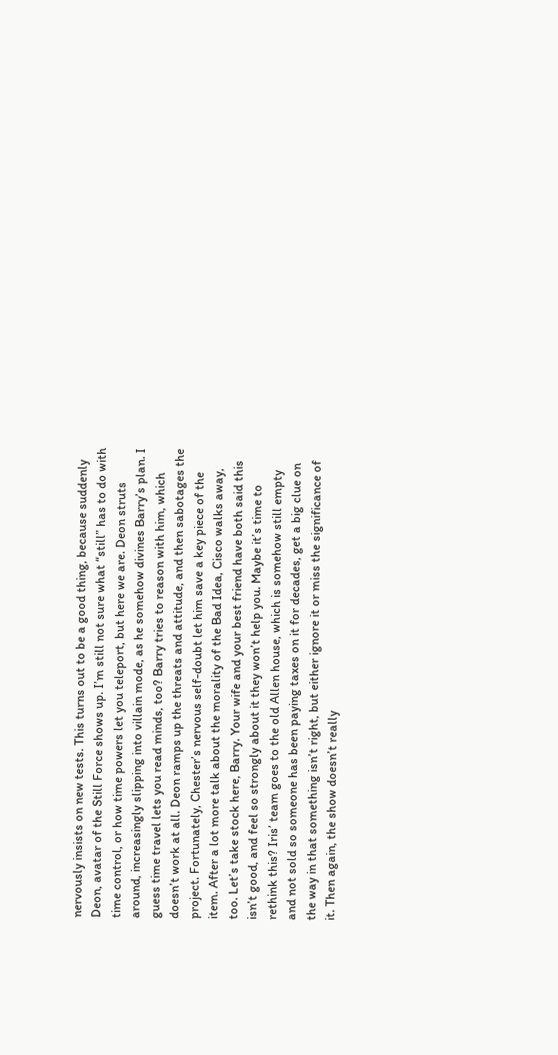nervously insists on new tests. This turns out to be a good thing, because suddenly Deon, avatar of the Still Force shows up. I’m still not sure what “still” has to do with time control, or how time powers let you teleport, but here we are. Deon struts around, increasingly slipping into villain mode, as he somehow divines Barry’s plan. I guess time travel lets you read minds, too? Barry tries to reason with him, which doesn’t work at all. Deon ramps up the threats and attitude, and then sabotages the project. Fortunately, Chester’s nervous self-doubt let him save a key piece of the item. After a lot more talk about the morality of the Bad Idea, Cisco walks away, too. Let’s take stock here, Barry. Your wife and your best friend have both said this isn’t good, and feel so strongly about it they won’t help you. Maybe it’s time to rethink this? Iris’ team goes to the old Allen house, which is somehow still empty and not sold so someone has been paying taxes on it for decades, get a big clue on the way in that something isn’t right, but either ignore it or miss the significance of it. Then again, the show doesn’t really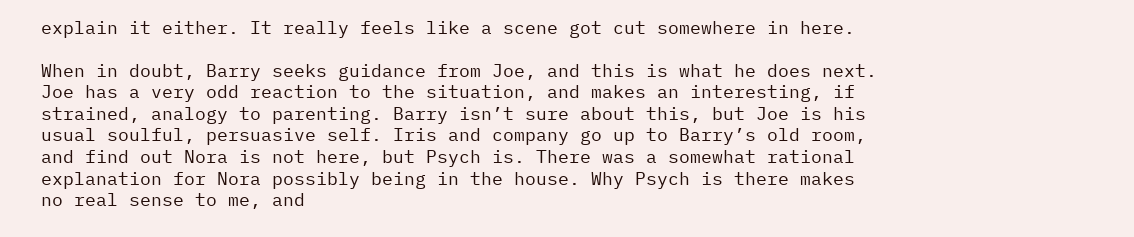explain it either. It really feels like a scene got cut somewhere in here.

When in doubt, Barry seeks guidance from Joe, and this is what he does next. Joe has a very odd reaction to the situation, and makes an interesting, if strained, analogy to parenting. Barry isn’t sure about this, but Joe is his usual soulful, persuasive self. Iris and company go up to Barry’s old room, and find out Nora is not here, but Psych is. There was a somewhat rational explanation for Nora possibly being in the house. Why Psych is there makes no real sense to me, and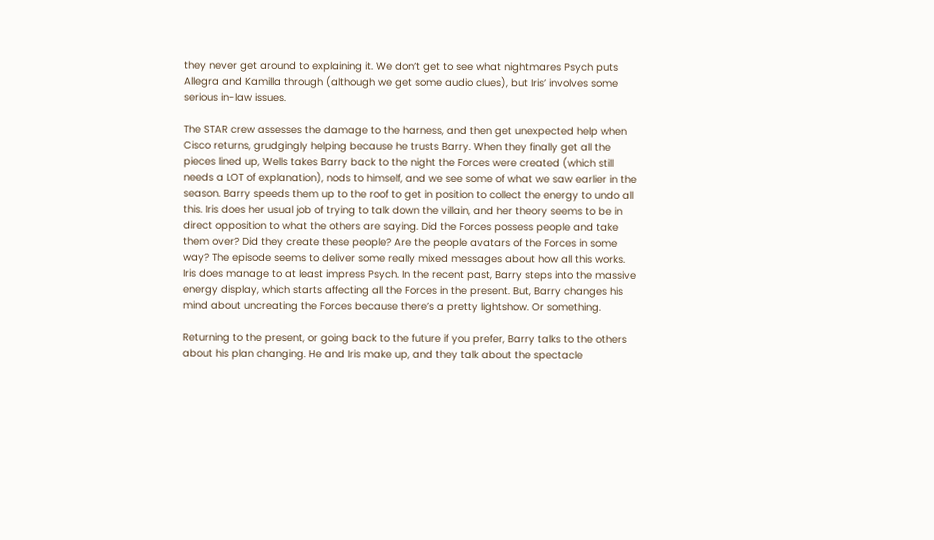they never get around to explaining it. We don’t get to see what nightmares Psych puts Allegra and Kamilla through (although we get some audio clues), but Iris’ involves some serious in-law issues.

The STAR crew assesses the damage to the harness, and then get unexpected help when Cisco returns, grudgingly helping because he trusts Barry. When they finally get all the pieces lined up, Wells takes Barry back to the night the Forces were created (which still needs a LOT of explanation), nods to himself, and we see some of what we saw earlier in the season. Barry speeds them up to the roof to get in position to collect the energy to undo all this. Iris does her usual job of trying to talk down the villain, and her theory seems to be in direct opposition to what the others are saying. Did the Forces possess people and take them over? Did they create these people? Are the people avatars of the Forces in some way? The episode seems to deliver some really mixed messages about how all this works. Iris does manage to at least impress Psych. In the recent past, Barry steps into the massive energy display, which starts affecting all the Forces in the present. But, Barry changes his mind about uncreating the Forces because there’s a pretty lightshow. Or something.

Returning to the present, or going back to the future if you prefer, Barry talks to the others about his plan changing. He and Iris make up, and they talk about the spectacle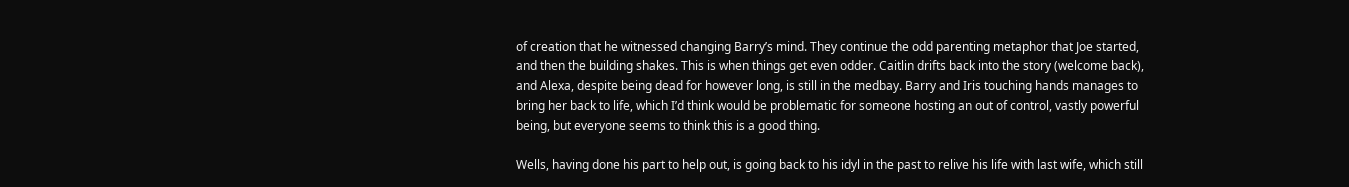of creation that he witnessed changing Barry’s mind. They continue the odd parenting metaphor that Joe started, and then the building shakes. This is when things get even odder. Caitlin drifts back into the story (welcome back), and Alexa, despite being dead for however long, is still in the medbay. Barry and Iris touching hands manages to bring her back to life, which I’d think would be problematic for someone hosting an out of control, vastly powerful being, but everyone seems to think this is a good thing.

Wells, having done his part to help out, is going back to his idyl in the past to relive his life with last wife, which still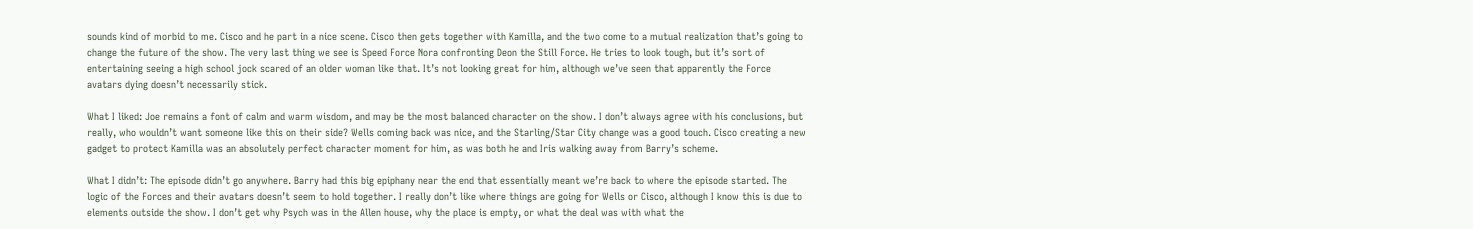sounds kind of morbid to me. Cisco and he part in a nice scene. Cisco then gets together with Kamilla, and the two come to a mutual realization that’s going to change the future of the show. The very last thing we see is Speed Force Nora confronting Deon the Still Force. He tries to look tough, but it’s sort of entertaining seeing a high school jock scared of an older woman like that. It’s not looking great for him, although we’ve seen that apparently the Force avatars dying doesn’t necessarily stick.

What I liked: Joe remains a font of calm and warm wisdom, and may be the most balanced character on the show. I don’t always agree with his conclusions, but really, who wouldn’t want someone like this on their side? Wells coming back was nice, and the Starling/Star City change was a good touch. Cisco creating a new gadget to protect Kamilla was an absolutely perfect character moment for him, as was both he and Iris walking away from Barry’s scheme.

What I didn’t: The episode didn’t go anywhere. Barry had this big epiphany near the end that essentially meant we’re back to where the episode started. The logic of the Forces and their avatars doesn’t seem to hold together. I really don’t like where things are going for Wells or Cisco, although I know this is due to elements outside the show. I don’t get why Psych was in the Allen house, why the place is empty, or what the deal was with what the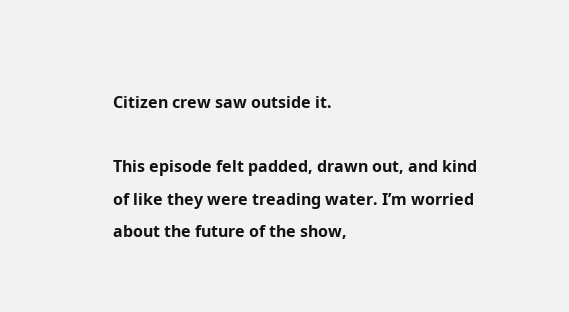Citizen crew saw outside it.

This episode felt padded, drawn out, and kind of like they were treading water. I’m worried about the future of the show,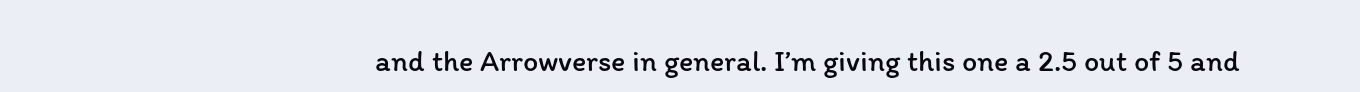and the Arrowverse in general. I’m giving this one a 2.5 out of 5 and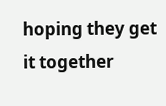hoping they get it together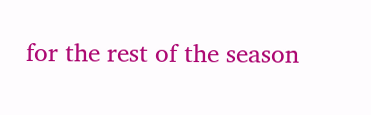for the rest of the season